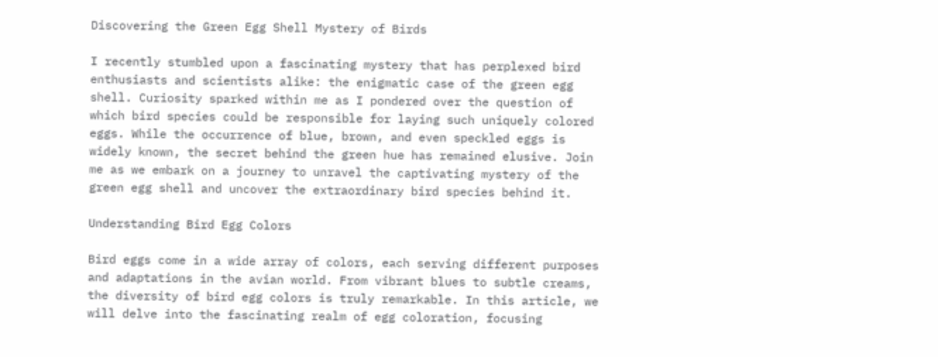Discovering the Green Egg Shell Mystery of Birds

I recently stumbled upon a fascinating mystery that has perplexed bird enthusiasts and scientists alike: the enigmatic case of the green egg shell. Curiosity sparked within me as I pondered over the question of which bird species could be responsible for laying such uniquely colored eggs. While the occurrence of blue, brown, and even speckled eggs is widely known, the secret behind the green hue has remained elusive. Join me as we embark on a journey to unravel the captivating mystery of the green egg shell and uncover the extraordinary bird species behind it.

Understanding Bird Egg Colors

Bird eggs come in a wide array of colors, each serving different purposes and adaptations in the avian world. From vibrant blues to subtle creams, the diversity of bird egg colors is truly remarkable. In this article, we will delve into the fascinating realm of egg coloration, focusing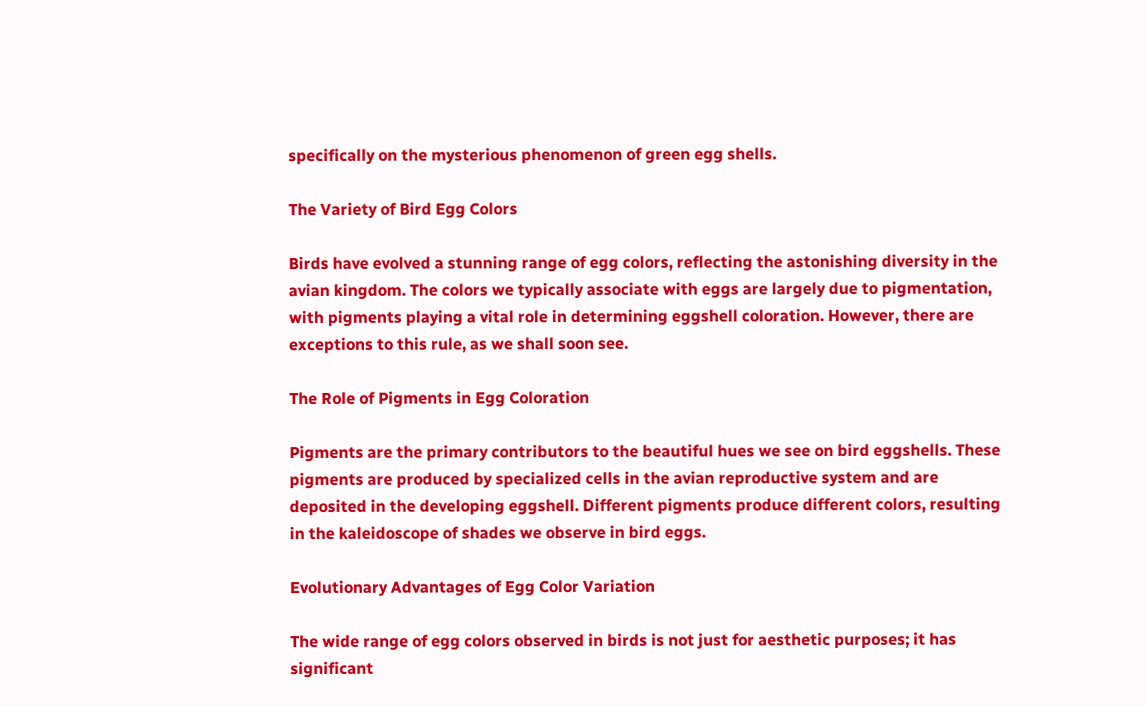specifically on the mysterious phenomenon of green egg shells.

The Variety of Bird Egg Colors

Birds have evolved a stunning range of egg colors, reflecting the astonishing diversity in the avian kingdom. The colors we typically associate with eggs are largely due to pigmentation, with pigments playing a vital role in determining eggshell coloration. However, there are exceptions to this rule, as we shall soon see.

The Role of Pigments in Egg Coloration

Pigments are the primary contributors to the beautiful hues we see on bird eggshells. These pigments are produced by specialized cells in the avian reproductive system and are deposited in the developing eggshell. Different pigments produce different colors, resulting in the kaleidoscope of shades we observe in bird eggs.

Evolutionary Advantages of Egg Color Variation

The wide range of egg colors observed in birds is not just for aesthetic purposes; it has significant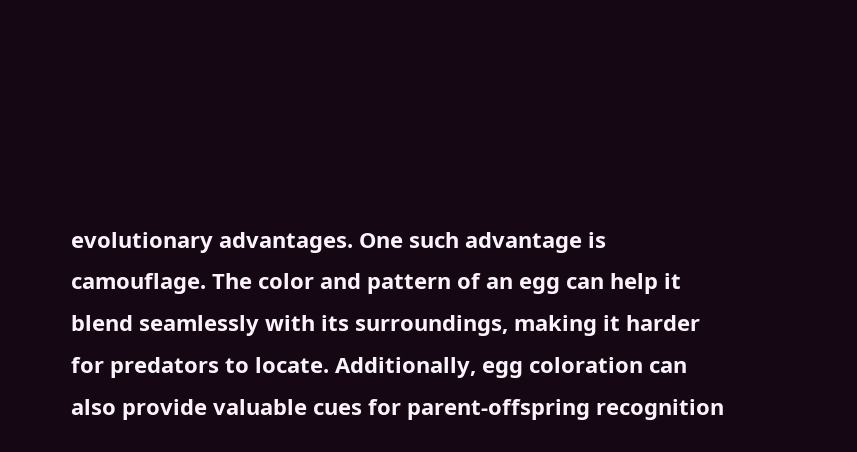evolutionary advantages. One such advantage is camouflage. The color and pattern of an egg can help it blend seamlessly with its surroundings, making it harder for predators to locate. Additionally, egg coloration can also provide valuable cues for parent-offspring recognition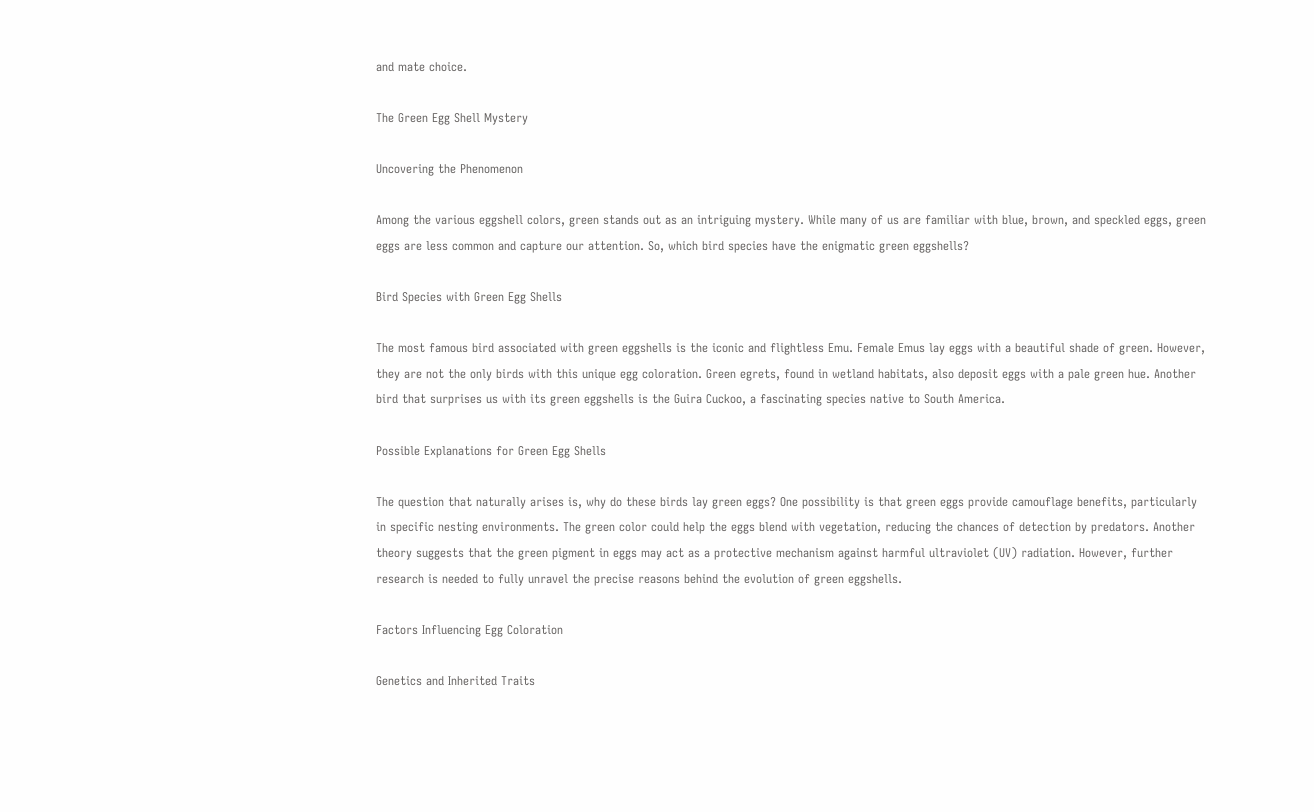and mate choice.

The Green Egg Shell Mystery

Uncovering the Phenomenon

Among the various eggshell colors, green stands out as an intriguing mystery. While many of us are familiar with blue, brown, and speckled eggs, green eggs are less common and capture our attention. So, which bird species have the enigmatic green eggshells?

Bird Species with Green Egg Shells

The most famous bird associated with green eggshells is the iconic and flightless Emu. Female Emus lay eggs with a beautiful shade of green. However, they are not the only birds with this unique egg coloration. Green egrets, found in wetland habitats, also deposit eggs with a pale green hue. Another bird that surprises us with its green eggshells is the Guira Cuckoo, a fascinating species native to South America.

Possible Explanations for Green Egg Shells

The question that naturally arises is, why do these birds lay green eggs? One possibility is that green eggs provide camouflage benefits, particularly in specific nesting environments. The green color could help the eggs blend with vegetation, reducing the chances of detection by predators. Another theory suggests that the green pigment in eggs may act as a protective mechanism against harmful ultraviolet (UV) radiation. However, further research is needed to fully unravel the precise reasons behind the evolution of green eggshells.

Factors Influencing Egg Coloration

Genetics and Inherited Traits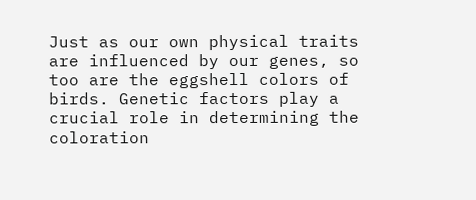Just as our own physical traits are influenced by our genes, so too are the eggshell colors of birds. Genetic factors play a crucial role in determining the coloration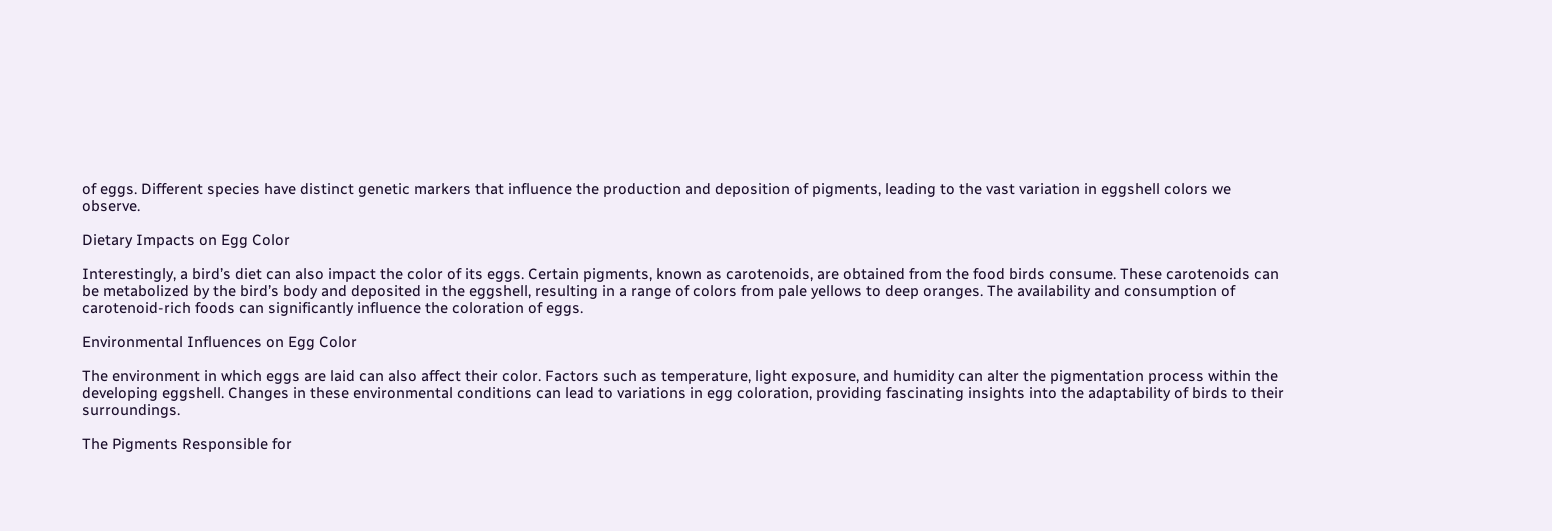of eggs. Different species have distinct genetic markers that influence the production and deposition of pigments, leading to the vast variation in eggshell colors we observe.

Dietary Impacts on Egg Color

Interestingly, a bird’s diet can also impact the color of its eggs. Certain pigments, known as carotenoids, are obtained from the food birds consume. These carotenoids can be metabolized by the bird’s body and deposited in the eggshell, resulting in a range of colors from pale yellows to deep oranges. The availability and consumption of carotenoid-rich foods can significantly influence the coloration of eggs.

Environmental Influences on Egg Color

The environment in which eggs are laid can also affect their color. Factors such as temperature, light exposure, and humidity can alter the pigmentation process within the developing eggshell. Changes in these environmental conditions can lead to variations in egg coloration, providing fascinating insights into the adaptability of birds to their surroundings.

The Pigments Responsible for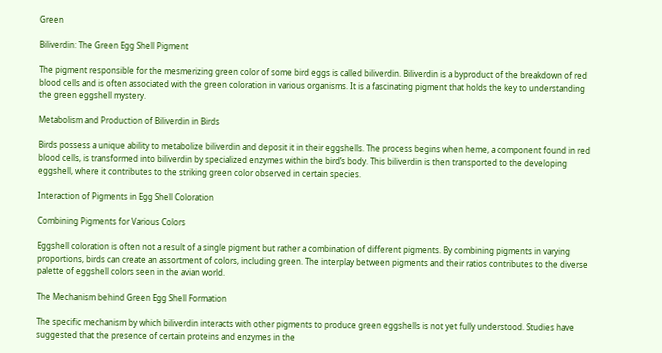Green

Biliverdin: The Green Egg Shell Pigment

The pigment responsible for the mesmerizing green color of some bird eggs is called biliverdin. Biliverdin is a byproduct of the breakdown of red blood cells and is often associated with the green coloration in various organisms. It is a fascinating pigment that holds the key to understanding the green eggshell mystery.

Metabolism and Production of Biliverdin in Birds

Birds possess a unique ability to metabolize biliverdin and deposit it in their eggshells. The process begins when heme, a component found in red blood cells, is transformed into biliverdin by specialized enzymes within the bird’s body. This biliverdin is then transported to the developing eggshell, where it contributes to the striking green color observed in certain species.

Interaction of Pigments in Egg Shell Coloration

Combining Pigments for Various Colors

Eggshell coloration is often not a result of a single pigment but rather a combination of different pigments. By combining pigments in varying proportions, birds can create an assortment of colors, including green. The interplay between pigments and their ratios contributes to the diverse palette of eggshell colors seen in the avian world.

The Mechanism behind Green Egg Shell Formation

The specific mechanism by which biliverdin interacts with other pigments to produce green eggshells is not yet fully understood. Studies have suggested that the presence of certain proteins and enzymes in the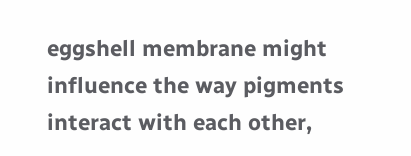eggshell membrane might influence the way pigments interact with each other,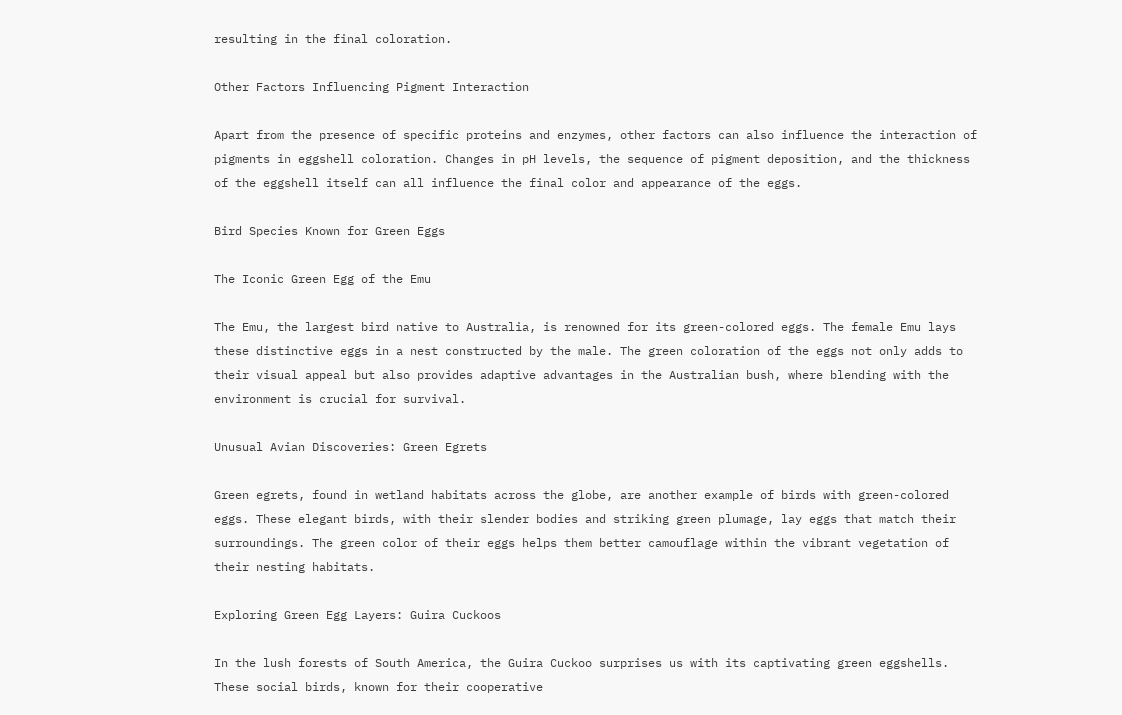resulting in the final coloration.

Other Factors Influencing Pigment Interaction

Apart from the presence of specific proteins and enzymes, other factors can also influence the interaction of pigments in eggshell coloration. Changes in pH levels, the sequence of pigment deposition, and the thickness of the eggshell itself can all influence the final color and appearance of the eggs.

Bird Species Known for Green Eggs

The Iconic Green Egg of the Emu

The Emu, the largest bird native to Australia, is renowned for its green-colored eggs. The female Emu lays these distinctive eggs in a nest constructed by the male. The green coloration of the eggs not only adds to their visual appeal but also provides adaptive advantages in the Australian bush, where blending with the environment is crucial for survival.

Unusual Avian Discoveries: Green Egrets

Green egrets, found in wetland habitats across the globe, are another example of birds with green-colored eggs. These elegant birds, with their slender bodies and striking green plumage, lay eggs that match their surroundings. The green color of their eggs helps them better camouflage within the vibrant vegetation of their nesting habitats.

Exploring Green Egg Layers: Guira Cuckoos

In the lush forests of South America, the Guira Cuckoo surprises us with its captivating green eggshells. These social birds, known for their cooperative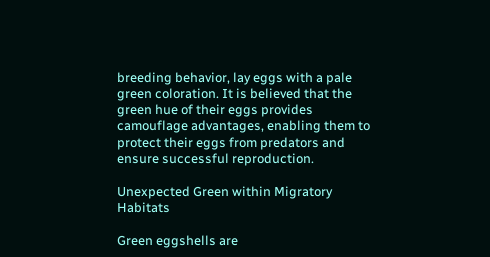breeding behavior, lay eggs with a pale green coloration. It is believed that the green hue of their eggs provides camouflage advantages, enabling them to protect their eggs from predators and ensure successful reproduction.

Unexpected Green within Migratory Habitats

Green eggshells are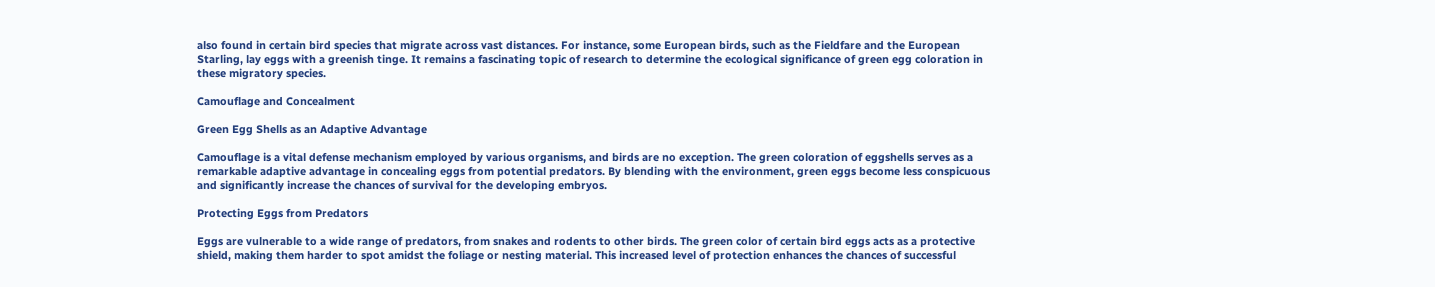also found in certain bird species that migrate across vast distances. For instance, some European birds, such as the Fieldfare and the European Starling, lay eggs with a greenish tinge. It remains a fascinating topic of research to determine the ecological significance of green egg coloration in these migratory species.

Camouflage and Concealment

Green Egg Shells as an Adaptive Advantage

Camouflage is a vital defense mechanism employed by various organisms, and birds are no exception. The green coloration of eggshells serves as a remarkable adaptive advantage in concealing eggs from potential predators. By blending with the environment, green eggs become less conspicuous and significantly increase the chances of survival for the developing embryos.

Protecting Eggs from Predators

Eggs are vulnerable to a wide range of predators, from snakes and rodents to other birds. The green color of certain bird eggs acts as a protective shield, making them harder to spot amidst the foliage or nesting material. This increased level of protection enhances the chances of successful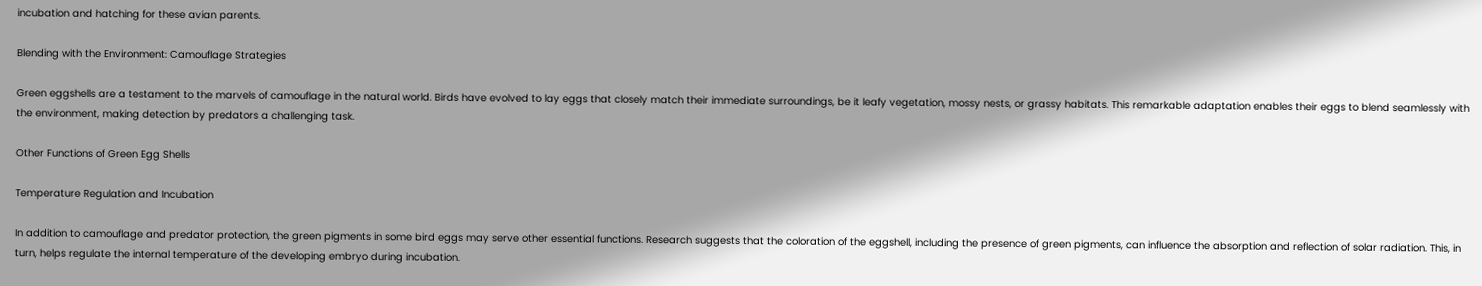incubation and hatching for these avian parents.

Blending with the Environment: Camouflage Strategies

Green eggshells are a testament to the marvels of camouflage in the natural world. Birds have evolved to lay eggs that closely match their immediate surroundings, be it leafy vegetation, mossy nests, or grassy habitats. This remarkable adaptation enables their eggs to blend seamlessly with the environment, making detection by predators a challenging task.

Other Functions of Green Egg Shells

Temperature Regulation and Incubation

In addition to camouflage and predator protection, the green pigments in some bird eggs may serve other essential functions. Research suggests that the coloration of the eggshell, including the presence of green pigments, can influence the absorption and reflection of solar radiation. This, in turn, helps regulate the internal temperature of the developing embryo during incubation.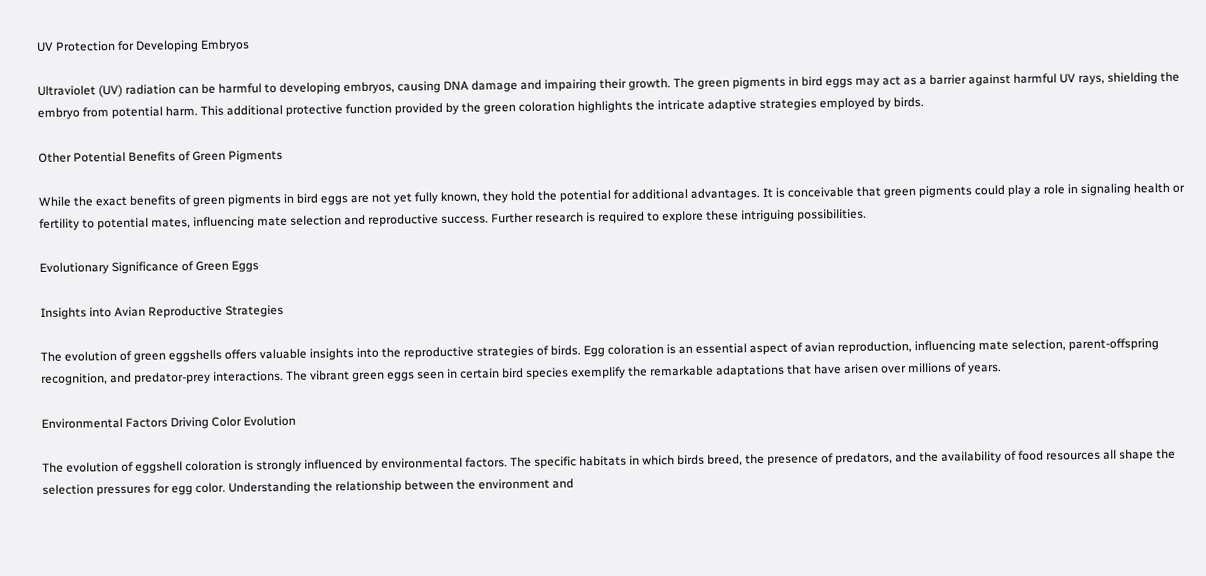UV Protection for Developing Embryos

Ultraviolet (UV) radiation can be harmful to developing embryos, causing DNA damage and impairing their growth. The green pigments in bird eggs may act as a barrier against harmful UV rays, shielding the embryo from potential harm. This additional protective function provided by the green coloration highlights the intricate adaptive strategies employed by birds.

Other Potential Benefits of Green Pigments

While the exact benefits of green pigments in bird eggs are not yet fully known, they hold the potential for additional advantages. It is conceivable that green pigments could play a role in signaling health or fertility to potential mates, influencing mate selection and reproductive success. Further research is required to explore these intriguing possibilities.

Evolutionary Significance of Green Eggs

Insights into Avian Reproductive Strategies

The evolution of green eggshells offers valuable insights into the reproductive strategies of birds. Egg coloration is an essential aspect of avian reproduction, influencing mate selection, parent-offspring recognition, and predator-prey interactions. The vibrant green eggs seen in certain bird species exemplify the remarkable adaptations that have arisen over millions of years.

Environmental Factors Driving Color Evolution

The evolution of eggshell coloration is strongly influenced by environmental factors. The specific habitats in which birds breed, the presence of predators, and the availability of food resources all shape the selection pressures for egg color. Understanding the relationship between the environment and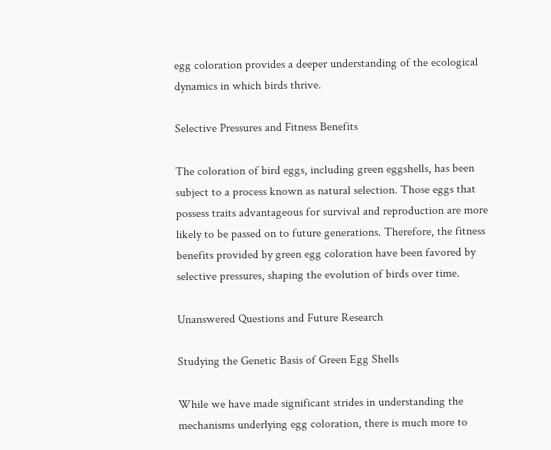egg coloration provides a deeper understanding of the ecological dynamics in which birds thrive.

Selective Pressures and Fitness Benefits

The coloration of bird eggs, including green eggshells, has been subject to a process known as natural selection. Those eggs that possess traits advantageous for survival and reproduction are more likely to be passed on to future generations. Therefore, the fitness benefits provided by green egg coloration have been favored by selective pressures, shaping the evolution of birds over time.

Unanswered Questions and Future Research

Studying the Genetic Basis of Green Egg Shells

While we have made significant strides in understanding the mechanisms underlying egg coloration, there is much more to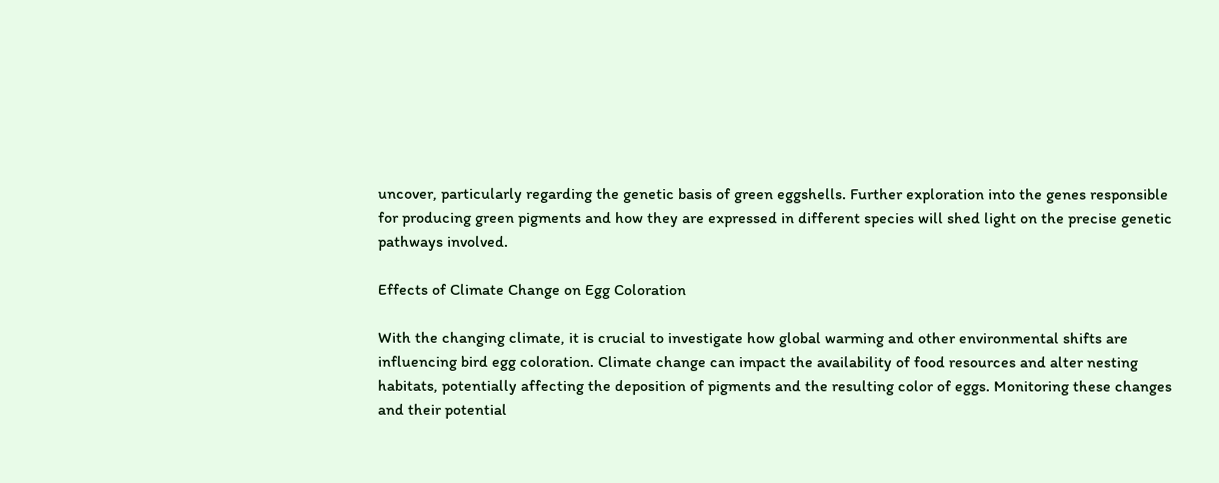uncover, particularly regarding the genetic basis of green eggshells. Further exploration into the genes responsible for producing green pigments and how they are expressed in different species will shed light on the precise genetic pathways involved.

Effects of Climate Change on Egg Coloration

With the changing climate, it is crucial to investigate how global warming and other environmental shifts are influencing bird egg coloration. Climate change can impact the availability of food resources and alter nesting habitats, potentially affecting the deposition of pigments and the resulting color of eggs. Monitoring these changes and their potential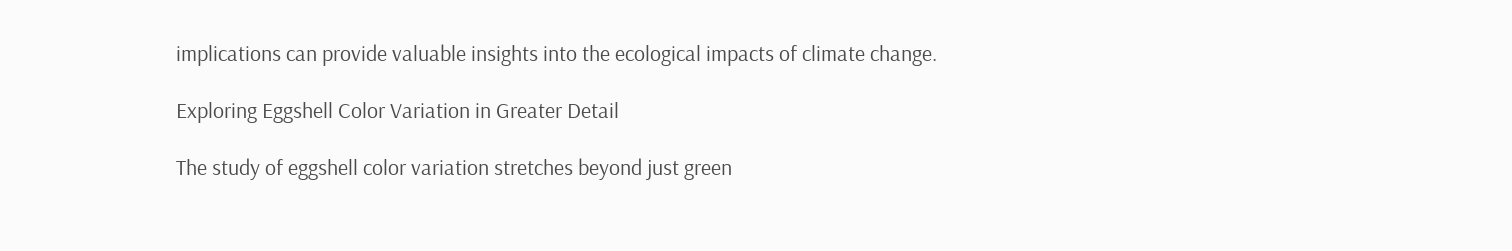implications can provide valuable insights into the ecological impacts of climate change.

Exploring Eggshell Color Variation in Greater Detail

The study of eggshell color variation stretches beyond just green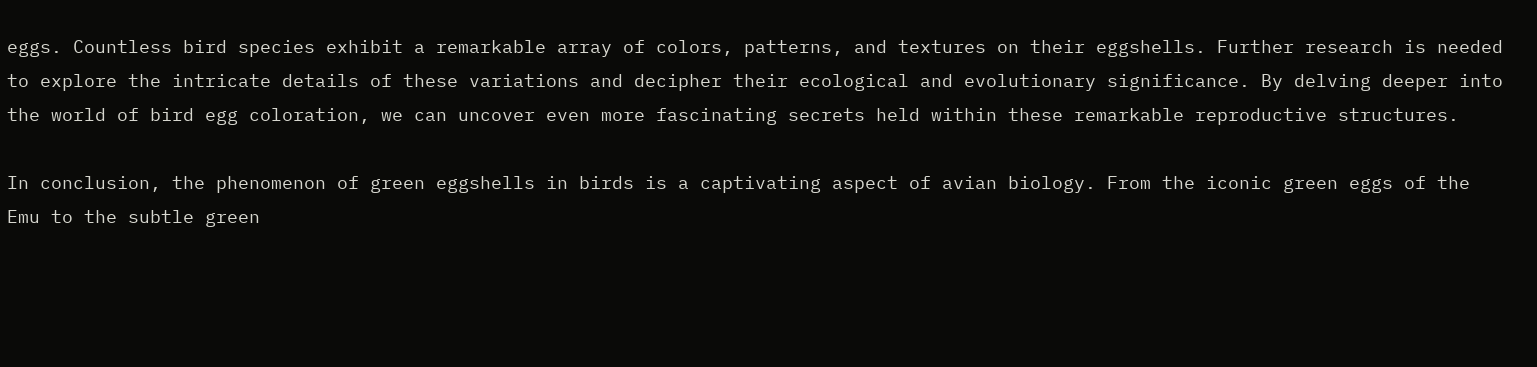eggs. Countless bird species exhibit a remarkable array of colors, patterns, and textures on their eggshells. Further research is needed to explore the intricate details of these variations and decipher their ecological and evolutionary significance. By delving deeper into the world of bird egg coloration, we can uncover even more fascinating secrets held within these remarkable reproductive structures.

In conclusion, the phenomenon of green eggshells in birds is a captivating aspect of avian biology. From the iconic green eggs of the Emu to the subtle green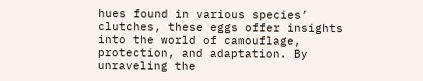hues found in various species’ clutches, these eggs offer insights into the world of camouflage, protection, and adaptation. By unraveling the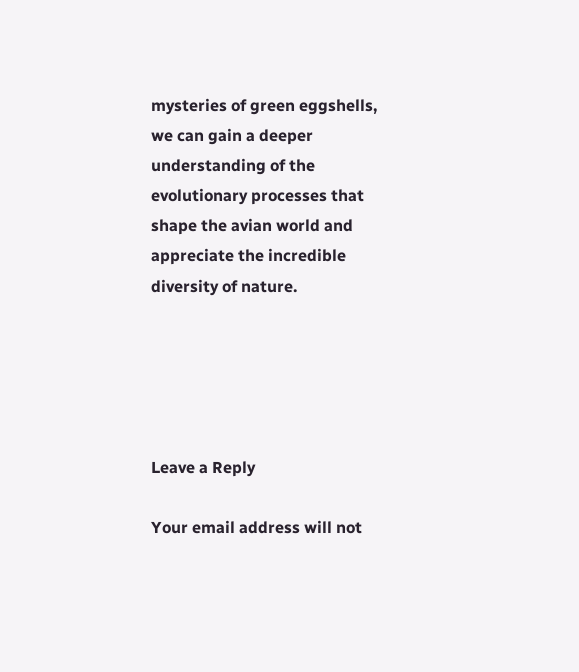mysteries of green eggshells, we can gain a deeper understanding of the evolutionary processes that shape the avian world and appreciate the incredible diversity of nature.





Leave a Reply

Your email address will not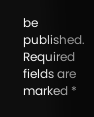be published. Required fields are marked *